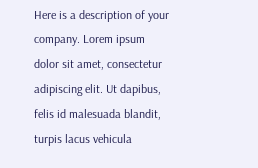Here is a description of your company. Lorem ipsum dolor sit amet, consectetur adipiscing elit. Ut dapibus, felis id malesuada blandit, turpis lacus vehicula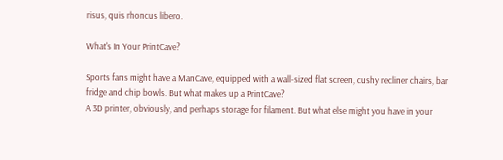risus, quis rhoncus libero.

What's In Your PrintCave?

Sports fans might have a ManCave, equipped with a wall-sized flat screen, cushy recliner chairs, bar fridge and chip bowls. But what makes up a PrintCave?
A 3D printer, obviously, and perhaps storage for filament. But what else might you have in your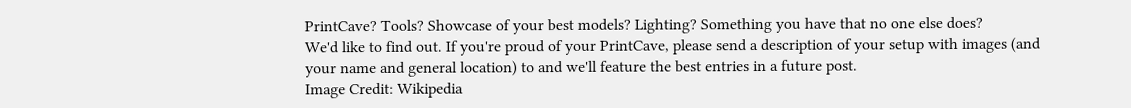PrintCave? Tools? Showcase of your best models? Lighting? Something you have that no one else does?
We'd like to find out. If you're proud of your PrintCave, please send a description of your setup with images (and your name and general location) to and we'll feature the best entries in a future post.
Image Credit: Wikipedia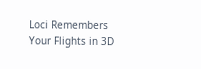Loci Remembers Your Flights in 3D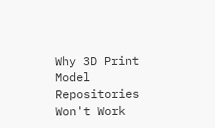Why 3D Print Model Repositories Won't Work